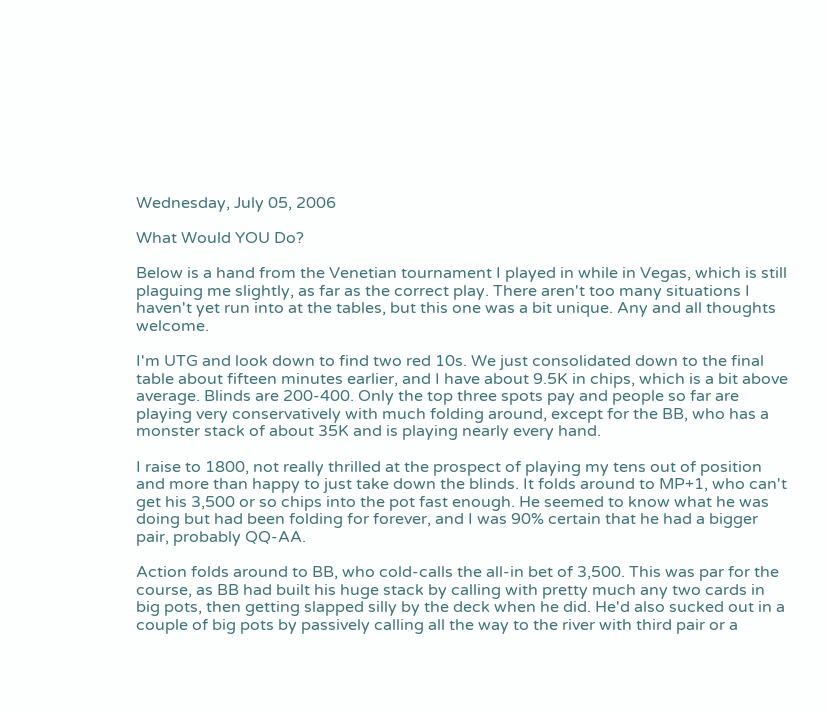Wednesday, July 05, 2006

What Would YOU Do?

Below is a hand from the Venetian tournament I played in while in Vegas, which is still plaguing me slightly, as far as the correct play. There aren't too many situations I haven't yet run into at the tables, but this one was a bit unique. Any and all thoughts welcome.

I'm UTG and look down to find two red 10s. We just consolidated down to the final table about fifteen minutes earlier, and I have about 9.5K in chips, which is a bit above average. Blinds are 200-400. Only the top three spots pay and people so far are playing very conservatively with much folding around, except for the BB, who has a monster stack of about 35K and is playing nearly every hand.

I raise to 1800, not really thrilled at the prospect of playing my tens out of position and more than happy to just take down the blinds. It folds around to MP+1, who can't get his 3,500 or so chips into the pot fast enough. He seemed to know what he was doing but had been folding for forever, and I was 90% certain that he had a bigger pair, probably QQ-AA.

Action folds around to BB, who cold-calls the all-in bet of 3,500. This was par for the course, as BB had built his huge stack by calling with pretty much any two cards in big pots, then getting slapped silly by the deck when he did. He'd also sucked out in a couple of big pots by passively calling all the way to the river with third pair or a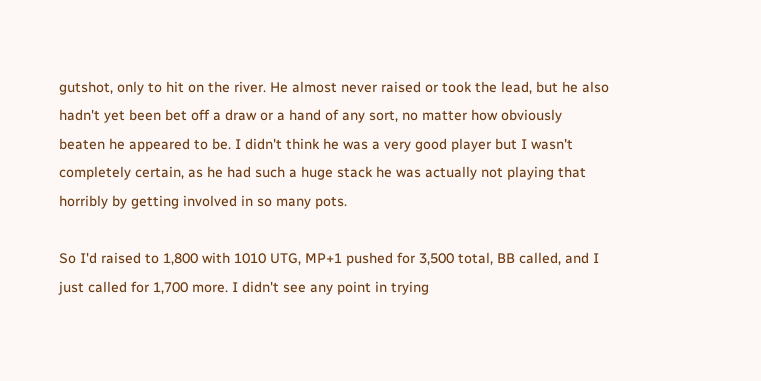gutshot, only to hit on the river. He almost never raised or took the lead, but he also hadn't yet been bet off a draw or a hand of any sort, no matter how obviously beaten he appeared to be. I didn't think he was a very good player but I wasn't completely certain, as he had such a huge stack he was actually not playing that horribly by getting involved in so many pots.

So I'd raised to 1,800 with 1010 UTG, MP+1 pushed for 3,500 total, BB called, and I just called for 1,700 more. I didn't see any point in trying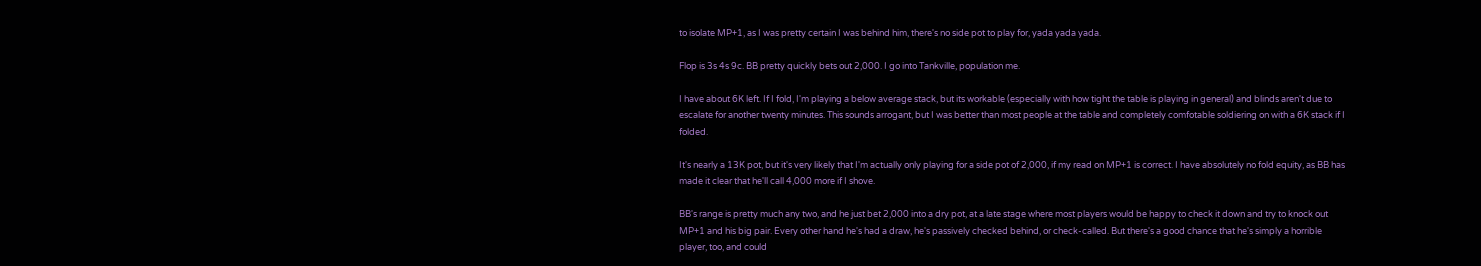to isolate MP+1, as I was pretty certain I was behind him, there's no side pot to play for, yada yada yada.

Flop is 3s 4s 9c. BB pretty quickly bets out 2,000. I go into Tankville, population me.

I have about 6K left. If I fold, I'm playing a below average stack, but its workable (especially with how tight the table is playing in general) and blinds aren't due to escalate for another twenty minutes. This sounds arrogant, but I was better than most people at the table and completely comfotable soldiering on with a 6K stack if I folded.

It's nearly a 13K pot, but it's very likely that I'm actually only playing for a side pot of 2,000, if my read on MP+1 is correct. I have absolutely no fold equity, as BB has made it clear that he'll call 4,000 more if I shove.

BB's range is pretty much any two, and he just bet 2,000 into a dry pot, at a late stage where most players would be happy to check it down and try to knock out MP+1 and his big pair. Every other hand he's had a draw, he's passively checked behind, or check-called. But there's a good chance that he's simply a horrible player, too, and could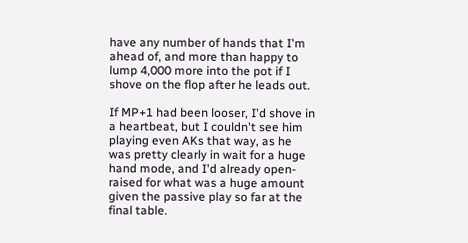have any number of hands that I'm ahead of, and more than happy to lump 4,000 more into the pot if I shove on the flop after he leads out.

If MP+1 had been looser, I'd shove in a heartbeat, but I couldn't see him playing even AKs that way, as he was pretty clearly in wait for a huge hand mode, and I'd already open-raised for what was a huge amount given the passive play so far at the final table.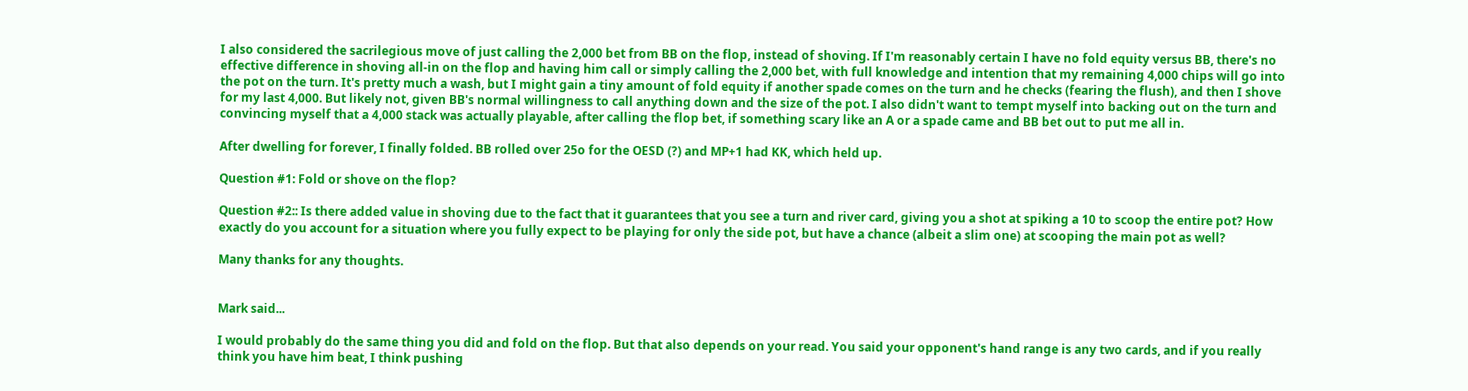I also considered the sacrilegious move of just calling the 2,000 bet from BB on the flop, instead of shoving. If I'm reasonably certain I have no fold equity versus BB, there's no effective difference in shoving all-in on the flop and having him call or simply calling the 2,000 bet, with full knowledge and intention that my remaining 4,000 chips will go into the pot on the turn. It's pretty much a wash, but I might gain a tiny amount of fold equity if another spade comes on the turn and he checks (fearing the flush), and then I shove for my last 4,000. But likely not, given BB's normal willingness to call anything down and the size of the pot. I also didn't want to tempt myself into backing out on the turn and convincing myself that a 4,000 stack was actually playable, after calling the flop bet, if something scary like an A or a spade came and BB bet out to put me all in.

After dwelling for forever, I finally folded. BB rolled over 25o for the OESD (?) and MP+1 had KK, which held up.

Question #1: Fold or shove on the flop?

Question #2:: Is there added value in shoving due to the fact that it guarantees that you see a turn and river card, giving you a shot at spiking a 10 to scoop the entire pot? How exactly do you account for a situation where you fully expect to be playing for only the side pot, but have a chance (albeit a slim one) at scooping the main pot as well?

Many thanks for any thoughts.


Mark said...

I would probably do the same thing you did and fold on the flop. But that also depends on your read. You said your opponent's hand range is any two cards, and if you really think you have him beat, I think pushing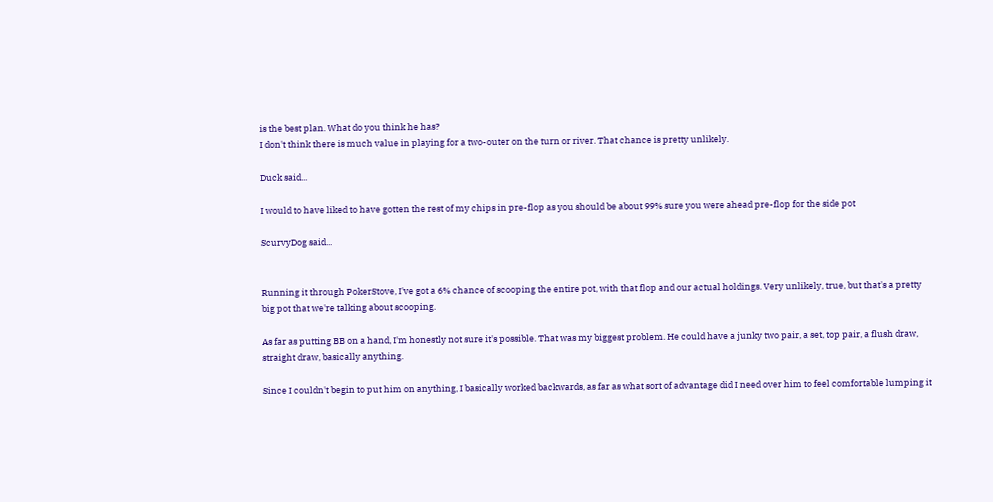is the best plan. What do you think he has?
I don't think there is much value in playing for a two-outer on the turn or river. That chance is pretty unlikely.

Duck said...

I would to have liked to have gotten the rest of my chips in pre-flop as you should be about 99% sure you were ahead pre-flop for the side pot

ScurvyDog said...


Running it through PokerStove, I've got a 6% chance of scooping the entire pot, with that flop and our actual holdings. Very unlikely, true, but that's a pretty big pot that we're talking about scooping.

As far as putting BB on a hand, I'm honestly not sure it's possible. That was my biggest problem. He could have a junky two pair, a set, top pair, a flush draw, straight draw, basically anything.

Since I couldn't begin to put him on anything, I basically worked backwards, as far as what sort of advantage did I need over him to feel comfortable lumping it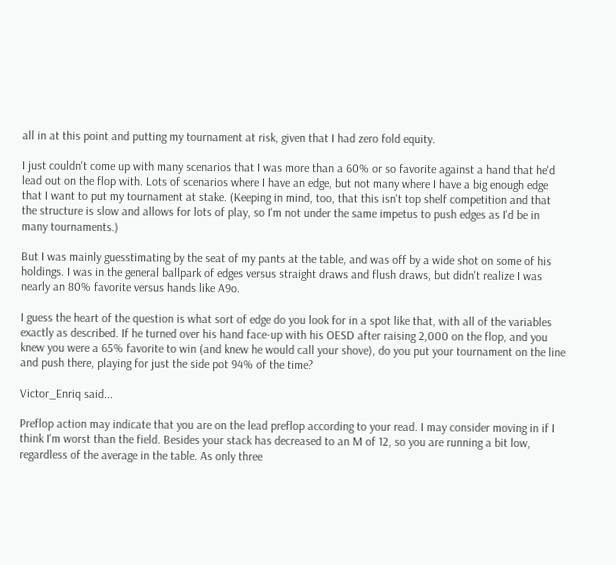all in at this point and putting my tournament at risk, given that I had zero fold equity.

I just couldn't come up with many scenarios that I was more than a 60% or so favorite against a hand that he'd lead out on the flop with. Lots of scenarios where I have an edge, but not many where I have a big enough edge that I want to put my tournament at stake. (Keeping in mind, too, that this isn't top shelf competition and that the structure is slow and allows for lots of play, so I'm not under the same impetus to push edges as I'd be in many tournaments.)

But I was mainly guesstimating by the seat of my pants at the table, and was off by a wide shot on some of his holdings. I was in the general ballpark of edges versus straight draws and flush draws, but didn't realize I was nearly an 80% favorite versus hands like A9o.

I guess the heart of the question is what sort of edge do you look for in a spot like that, with all of the variables exactly as described. If he turned over his hand face-up with his OESD after raising 2,000 on the flop, and you knew you were a 65% favorite to win (and knew he would call your shove), do you put your tournament on the line and push there, playing for just the side pot 94% of the time?

Victor_Enriq said...

Preflop action may indicate that you are on the lead preflop according to your read. I may consider moving in if I think I'm worst than the field. Besides your stack has decreased to an M of 12, so you are running a bit low, regardless of the average in the table. As only three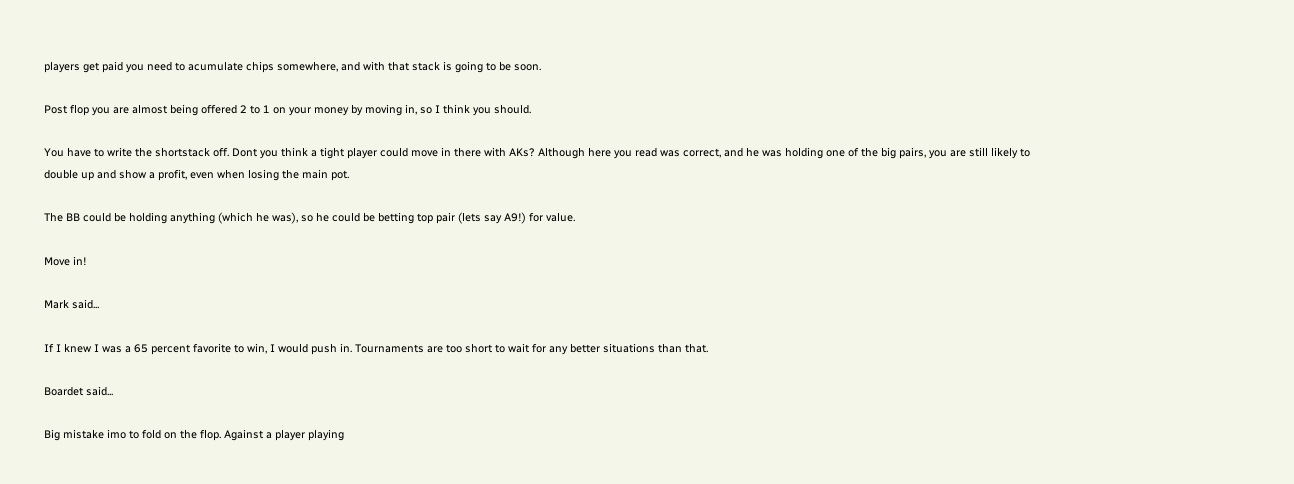players get paid you need to acumulate chips somewhere, and with that stack is going to be soon.

Post flop you are almost being offered 2 to 1 on your money by moving in, so I think you should.

You have to write the shortstack off. Dont you think a tight player could move in there with AKs? Although here you read was correct, and he was holding one of the big pairs, you are still likely to double up and show a profit, even when losing the main pot.

The BB could be holding anything (which he was), so he could be betting top pair (lets say A9!) for value.

Move in!

Mark said...

If I knew I was a 65 percent favorite to win, I would push in. Tournaments are too short to wait for any better situations than that.

Boardet said...

Big mistake imo to fold on the flop. Against a player playing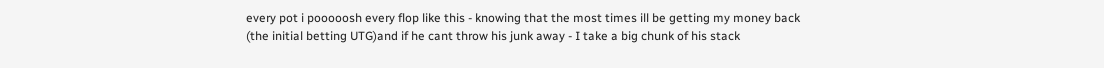every pot i pooooosh every flop like this - knowing that the most times ill be getting my money back (the initial betting UTG)and if he cant throw his junk away - I take a big chunk of his stack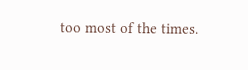too most of the times.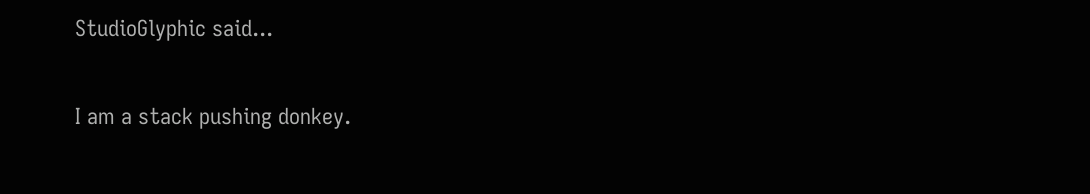StudioGlyphic said...

I am a stack pushing donkey.